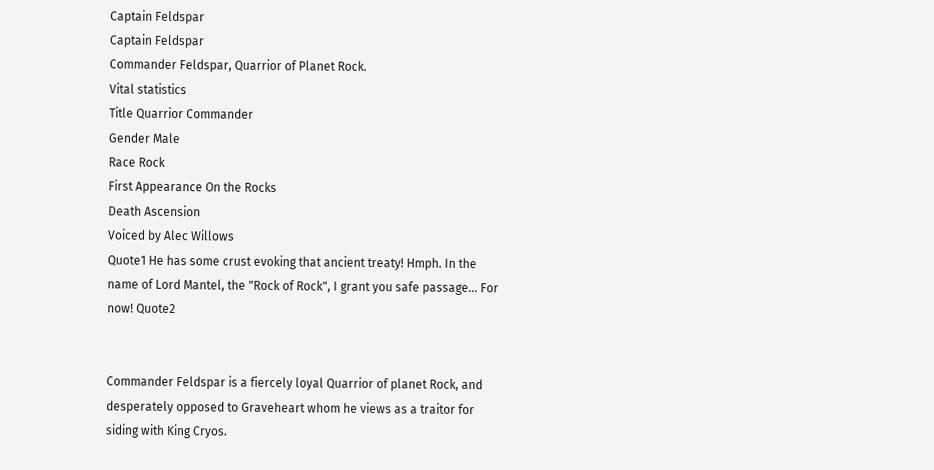Captain Feldspar
Captain Feldspar
Commander Feldspar, Quarrior of Planet Rock.
Vital statistics
Title Quarrior Commander
Gender Male
Race Rock
First Appearance On the Rocks
Death Ascension
Voiced by Alec Willows
Quote1 He has some crust evoking that ancient treaty! Hmph. In the name of Lord Mantel, the "Rock of Rock", I grant you safe passage... For now! Quote2


Commander Feldspar is a fiercely loyal Quarrior of planet Rock, and desperately opposed to Graveheart whom he views as a traitor for siding with King Cryos.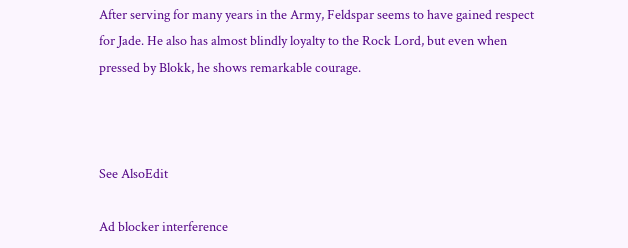After serving for many years in the Army, Feldspar seems to have gained respect for Jade. He also has almost blindly loyalty to the Rock Lord, but even when pressed by Blokk, he shows remarkable courage.



See AlsoEdit

Ad blocker interference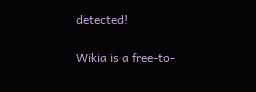detected!

Wikia is a free-to-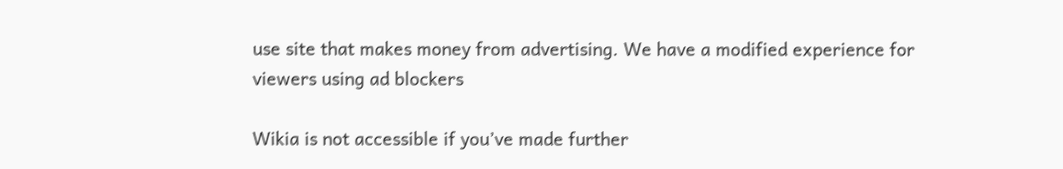use site that makes money from advertising. We have a modified experience for viewers using ad blockers

Wikia is not accessible if you’ve made further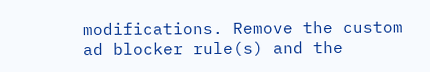modifications. Remove the custom ad blocker rule(s) and the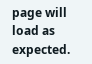page will load as expected.